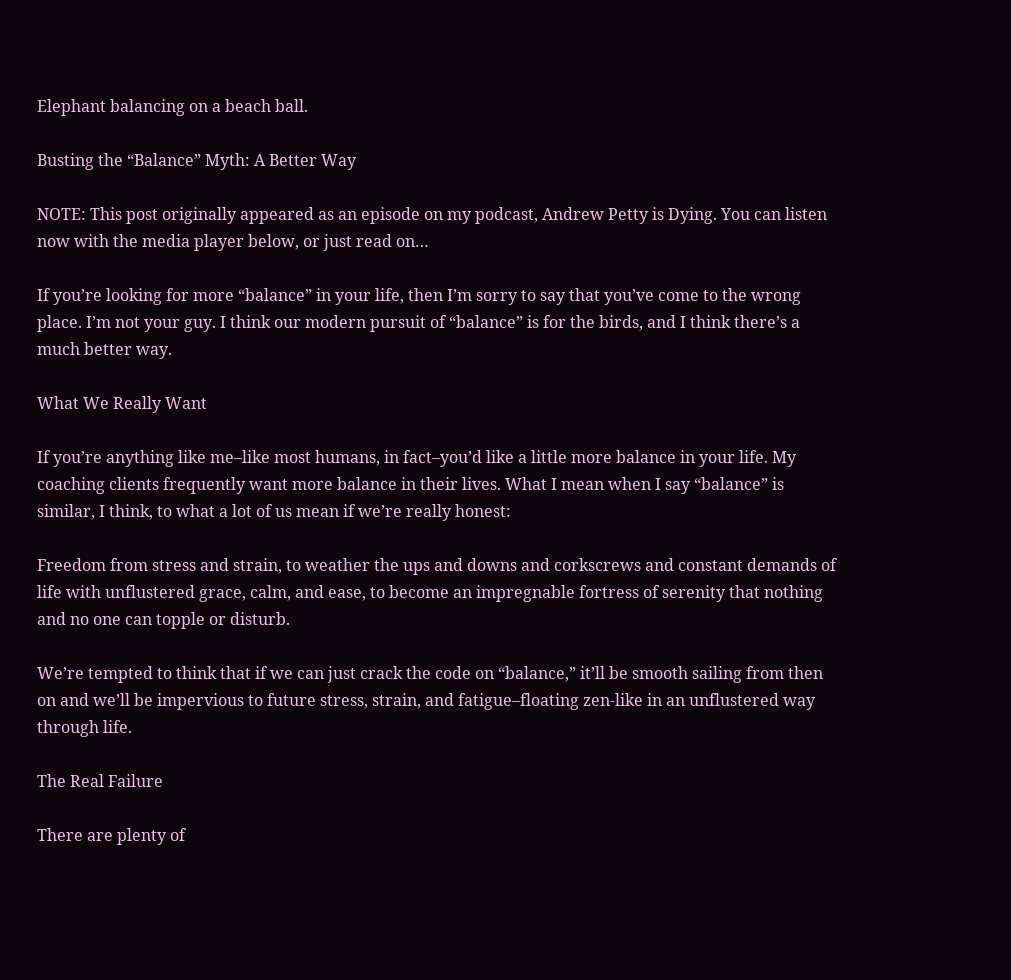Elephant balancing on a beach ball.

Busting the “Balance” Myth: A Better Way

NOTE: This post originally appeared as an episode on my podcast, Andrew Petty is Dying. You can listen now with the media player below, or just read on…

If you’re looking for more “balance” in your life, then I’m sorry to say that you’ve come to the wrong place. I’m not your guy. I think our modern pursuit of “balance” is for the birds, and I think there’s a much better way.

What We Really Want

If you’re anything like me–like most humans, in fact–you’d like a little more balance in your life. My coaching clients frequently want more balance in their lives. What I mean when I say “balance” is similar, I think, to what a lot of us mean if we’re really honest:

Freedom from stress and strain, to weather the ups and downs and corkscrews and constant demands of life with unflustered grace, calm, and ease, to become an impregnable fortress of serenity that nothing and no one can topple or disturb.

We’re tempted to think that if we can just crack the code on “balance,” it’ll be smooth sailing from then on and we’ll be impervious to future stress, strain, and fatigue–floating zen-like in an unflustered way through life.

The Real Failure

There are plenty of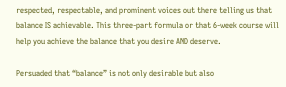respected, respectable, and prominent voices out there telling us that balance IS achievable. This three-part formula or that 6-week course will help you achieve the balance that you desire AND deserve.

Persuaded that “balance” is not only desirable but also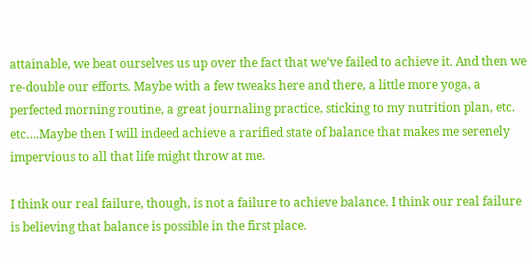attainable, we beat ourselves us up over the fact that we’ve failed to achieve it. And then we re-double our efforts. Maybe with a few tweaks here and there, a little more yoga, a perfected morning routine, a great journaling practice, sticking to my nutrition plan, etc. etc….Maybe then I will indeed achieve a rarified state of balance that makes me serenely impervious to all that life might throw at me.

I think our real failure, though, is not a failure to achieve balance. I think our real failure is believing that balance is possible in the first place.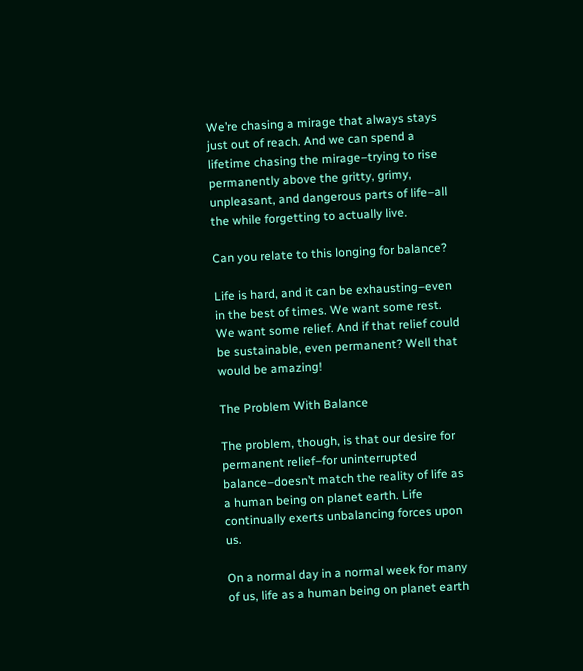We’re chasing a mirage that always stays just out of reach. And we can spend a lifetime chasing the mirage–trying to rise permanently above the gritty, grimy, unpleasant, and dangerous parts of life–all the while forgetting to actually live.

Can you relate to this longing for balance?

Life is hard, and it can be exhausting–even in the best of times. We want some rest. We want some relief. And if that relief could be sustainable, even permanent? Well that would be amazing!

The Problem With Balance

The problem, though, is that our desire for permanent relief–for uninterrupted balance–doesn’t match the reality of life as a human being on planet earth. Life continually exerts unbalancing forces upon us.

On a normal day in a normal week for many of us, life as a human being on planet earth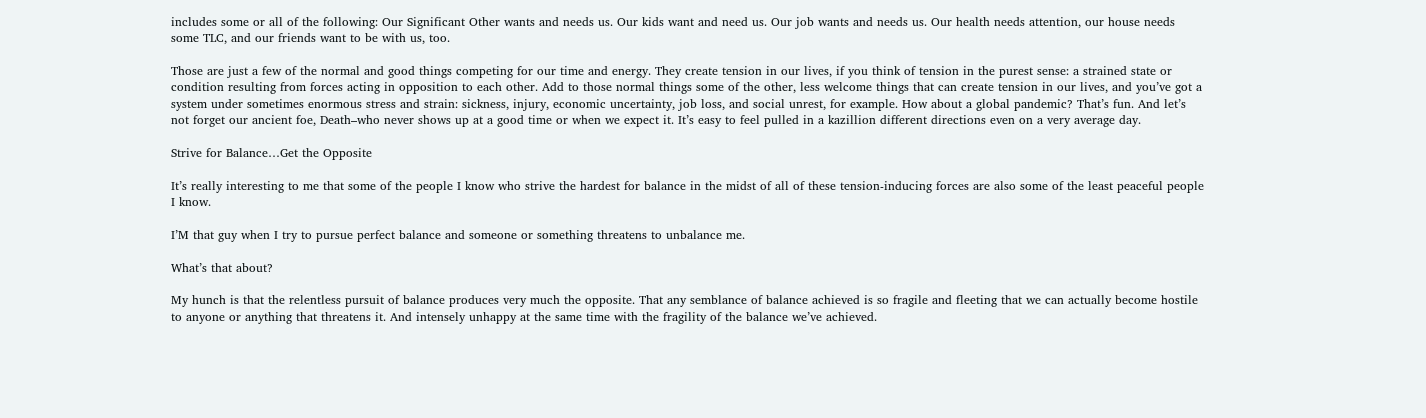includes some or all of the following: Our Significant Other wants and needs us. Our kids want and need us. Our job wants and needs us. Our health needs attention, our house needs some TLC, and our friends want to be with us, too.

Those are just a few of the normal and good things competing for our time and energy. They create tension in our lives, if you think of tension in the purest sense: a strained state or condition resulting from forces acting in opposition to each other. Add to those normal things some of the other, less welcome things that can create tension in our lives, and you’ve got a system under sometimes enormous stress and strain: sickness, injury, economic uncertainty, job loss, and social unrest, for example. How about a global pandemic? That’s fun. And let’s not forget our ancient foe, Death–who never shows up at a good time or when we expect it. It’s easy to feel pulled in a kazillion different directions even on a very average day.

Strive for Balance…Get the Opposite

It’s really interesting to me that some of the people I know who strive the hardest for balance in the midst of all of these tension-inducing forces are also some of the least peaceful people I know.

I’M that guy when I try to pursue perfect balance and someone or something threatens to unbalance me.

What’s that about?

My hunch is that the relentless pursuit of balance produces very much the opposite. That any semblance of balance achieved is so fragile and fleeting that we can actually become hostile to anyone or anything that threatens it. And intensely unhappy at the same time with the fragility of the balance we’ve achieved.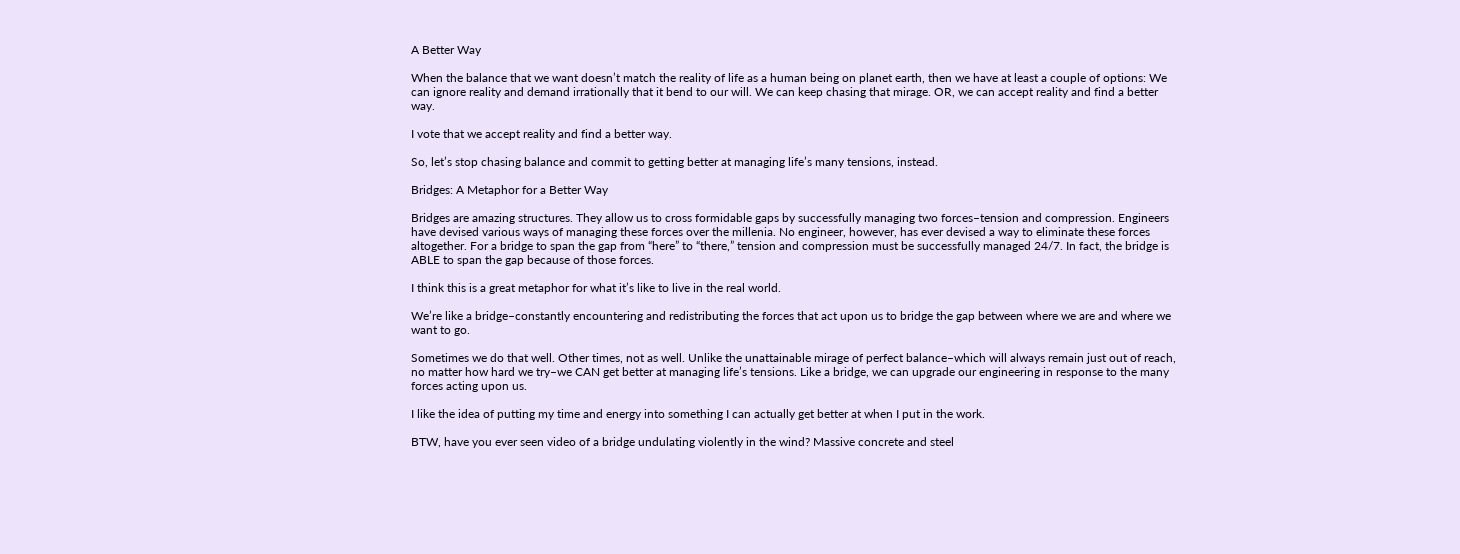A Better Way

When the balance that we want doesn’t match the reality of life as a human being on planet earth, then we have at least a couple of options: We can ignore reality and demand irrationally that it bend to our will. We can keep chasing that mirage. OR, we can accept reality and find a better way.

I vote that we accept reality and find a better way.

So, let’s stop chasing balance and commit to getting better at managing life’s many tensions, instead.

Bridges: A Metaphor for a Better Way

Bridges are amazing structures. They allow us to cross formidable gaps by successfully managing two forces–tension and compression. Engineers have devised various ways of managing these forces over the millenia. No engineer, however, has ever devised a way to eliminate these forces altogether. For a bridge to span the gap from “here” to “there,” tension and compression must be successfully managed 24/7. In fact, the bridge is ABLE to span the gap because of those forces.

I think this is a great metaphor for what it’s like to live in the real world.

We’re like a bridge–constantly encountering and redistributing the forces that act upon us to bridge the gap between where we are and where we want to go.

Sometimes we do that well. Other times, not as well. Unlike the unattainable mirage of perfect balance–which will always remain just out of reach, no matter how hard we try–we CAN get better at managing life’s tensions. Like a bridge, we can upgrade our engineering in response to the many forces acting upon us.

I like the idea of putting my time and energy into something I can actually get better at when I put in the work.

BTW, have you ever seen video of a bridge undulating violently in the wind? Massive concrete and steel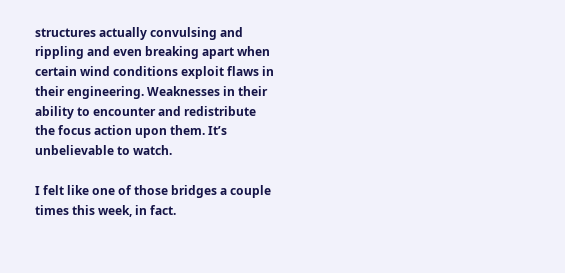structures actually convulsing and rippling and even breaking apart when certain wind conditions exploit flaws in their engineering. Weaknesses in their ability to encounter and redistribute the focus action upon them. It’s unbelievable to watch.

I felt like one of those bridges a couple times this week, in fact.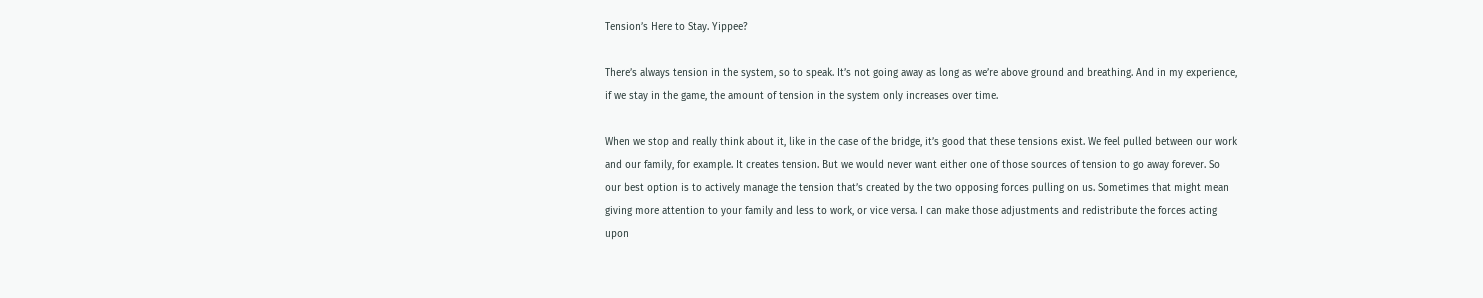Tension’s Here to Stay. Yippee?

There’s always tension in the system, so to speak. It’s not going away as long as we’re above ground and breathing. And in my experience, if we stay in the game, the amount of tension in the system only increases over time.

When we stop and really think about it, like in the case of the bridge, it’s good that these tensions exist. We feel pulled between our work and our family, for example. It creates tension. But we would never want either one of those sources of tension to go away forever. So our best option is to actively manage the tension that’s created by the two opposing forces pulling on us. Sometimes that might mean giving more attention to your family and less to work, or vice versa. I can make those adjustments and redistribute the forces acting upon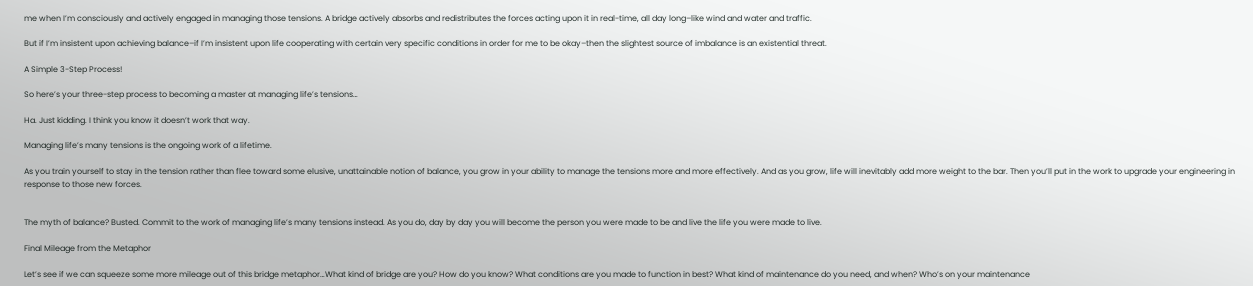me when I’m consciously and actively engaged in managing those tensions. A bridge actively absorbs and redistributes the forces acting upon it in real-time, all day long–like wind and water and traffic.

But if I’m insistent upon achieving balance–if I’m insistent upon life cooperating with certain very specific conditions in order for me to be okay–then the slightest source of imbalance is an existential threat.

A Simple 3-Step Process!

So here’s your three-step process to becoming a master at managing life’s tensions…

Ha. Just kidding. I think you know it doesn’t work that way.

Managing life’s many tensions is the ongoing work of a lifetime.

As you train yourself to stay in the tension rather than flee toward some elusive, unattainable notion of balance, you grow in your ability to manage the tensions more and more effectively. And as you grow, life will inevitably add more weight to the bar. Then you’ll put in the work to upgrade your engineering in response to those new forces.


The myth of balance? Busted. Commit to the work of managing life’s many tensions instead. As you do, day by day you will become the person you were made to be and live the life you were made to live.

Final Mileage from the Metaphor

Let’s see if we can squeeze some more mileage out of this bridge metaphor…What kind of bridge are you? How do you know? What conditions are you made to function in best? What kind of maintenance do you need, and when? Who’s on your maintenance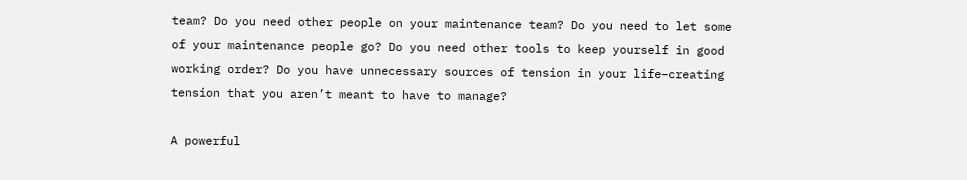team? Do you need other people on your maintenance team? Do you need to let some of your maintenance people go? Do you need other tools to keep yourself in good working order? Do you have unnecessary sources of tension in your life–creating tension that you aren’t meant to have to manage?

A powerful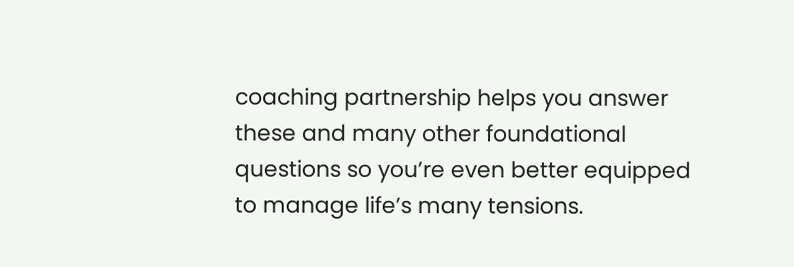coaching partnership helps you answer these and many other foundational questions so you’re even better equipped to manage life’s many tensions.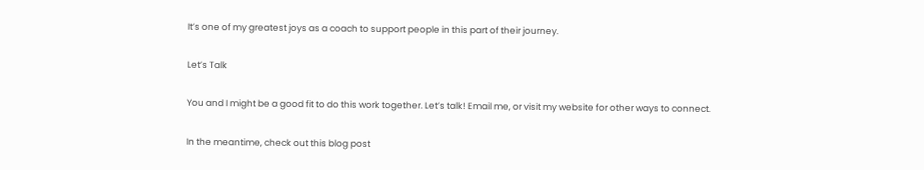It’s one of my greatest joys as a coach to support people in this part of their journey.

Let’s Talk

You and I might be a good fit to do this work together. Let’s talk! Email me, or visit my website for other ways to connect.

In the meantime, check out this blog post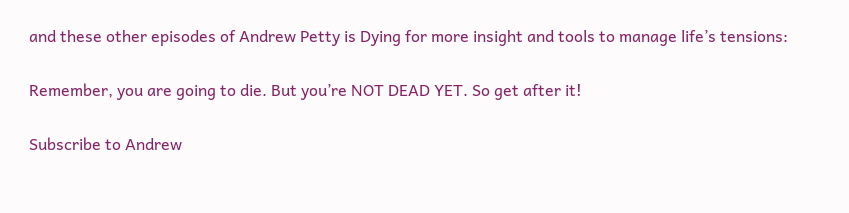and these other episodes of Andrew Petty is Dying for more insight and tools to manage life’s tensions:

Remember, you are going to die. But you’re NOT DEAD YET. So get after it!

Subscribe to Andrew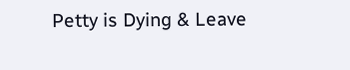Petty is Dying & Leave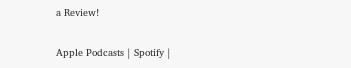a Review!

Apple Podcasts | Spotify |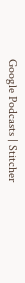Google Podcasts | Stitcher